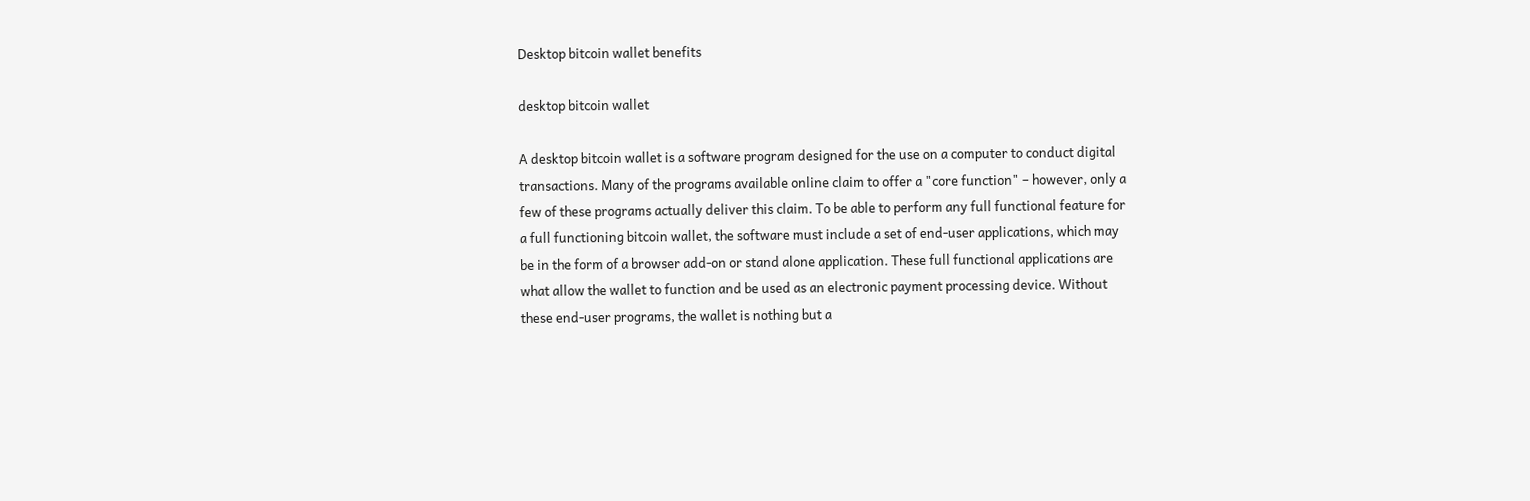Desktop bitcoin wallet benefits

desktop bitcoin wallet

A desktop bitcoin wallet is a software program designed for the use on a computer to conduct digital transactions. Many of the programs available online claim to offer a "core function" – however, only a few of these programs actually deliver this claim. To be able to perform any full functional feature for a full functioning bitcoin wallet, the software must include a set of end-user applications, which may be in the form of a browser add-on or stand alone application. These full functional applications are what allow the wallet to function and be used as an electronic payment processing device. Without these end-user programs, the wallet is nothing but a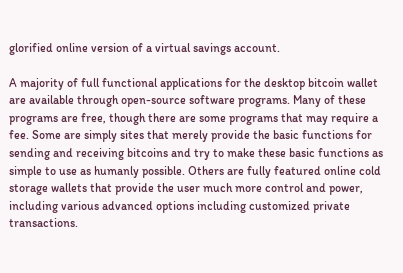glorified online version of a virtual savings account.

A majority of full functional applications for the desktop bitcoin wallet are available through open-source software programs. Many of these programs are free, though there are some programs that may require a fee. Some are simply sites that merely provide the basic functions for sending and receiving bitcoins and try to make these basic functions as simple to use as humanly possible. Others are fully featured online cold storage wallets that provide the user much more control and power, including various advanced options including customized private transactions.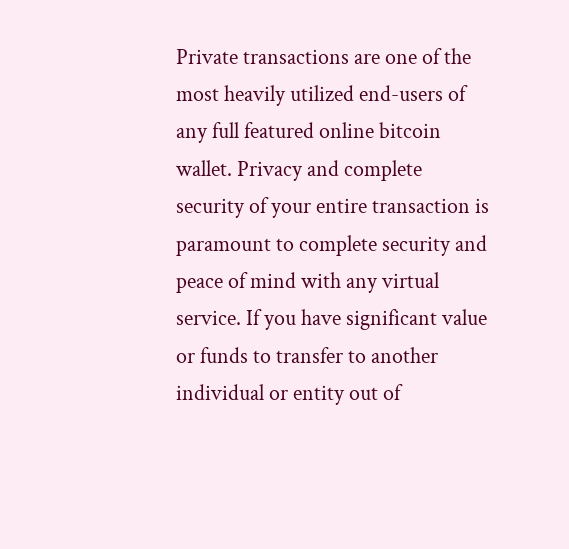Private transactions are one of the most heavily utilized end-users of any full featured online bitcoin wallet. Privacy and complete security of your entire transaction is paramount to complete security and peace of mind with any virtual service. If you have significant value or funds to transfer to another individual or entity out of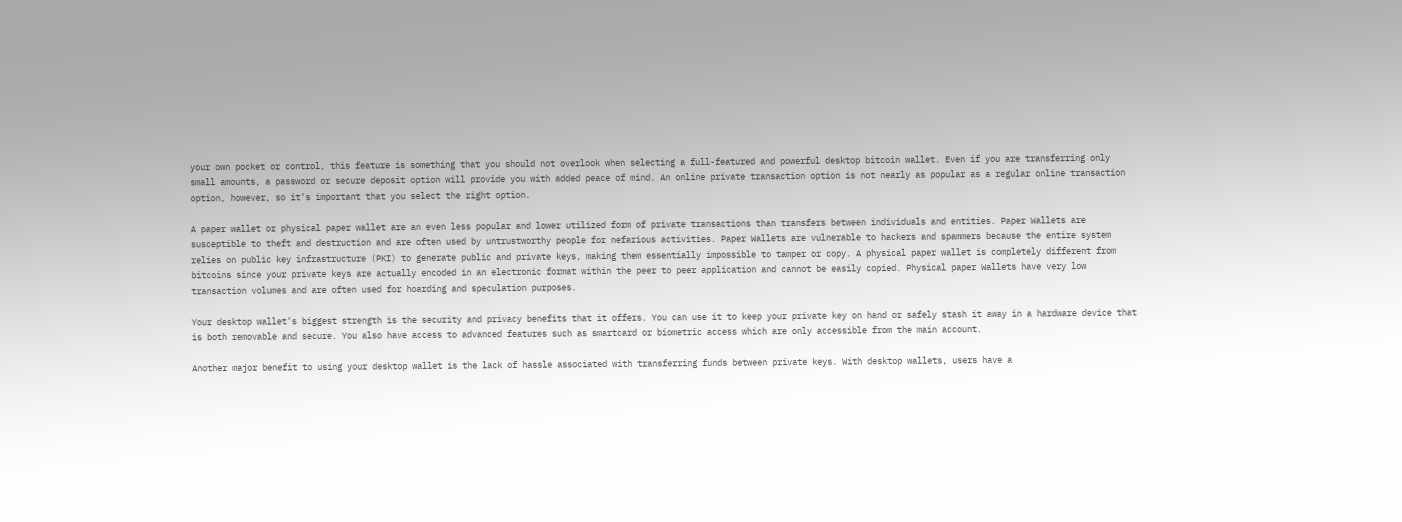your own pocket or control, this feature is something that you should not overlook when selecting a full-featured and powerful desktop bitcoin wallet. Even if you are transferring only small amounts, a password or secure deposit option will provide you with added peace of mind. An online private transaction option is not nearly as popular as a regular online transaction option, however, so it’s important that you select the right option.

A paper wallet or physical paper wallet are an even less popular and lower utilized form of private transactions than transfers between individuals and entities. Paper Wallets are susceptible to theft and destruction and are often used by untrustworthy people for nefarious activities. Paper Wallets are vulnerable to hackers and spammers because the entire system relies on public key infrastructure (PKI) to generate public and private keys, making them essentially impossible to tamper or copy. A physical paper wallet is completely different from bitcoins since your private keys are actually encoded in an electronic format within the peer to peer application and cannot be easily copied. Physical paper Wallets have very low transaction volumes and are often used for hoarding and speculation purposes.

Your desktop wallet’s biggest strength is the security and privacy benefits that it offers. You can use it to keep your private key on hand or safely stash it away in a hardware device that is both removable and secure. You also have access to advanced features such as smartcard or biometric access which are only accessible from the main account.

Another major benefit to using your desktop wallet is the lack of hassle associated with transferring funds between private keys. With desktop wallets, users have a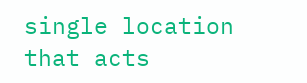single location that acts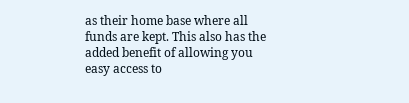as their home base where all funds are kept. This also has the added benefit of allowing you easy access to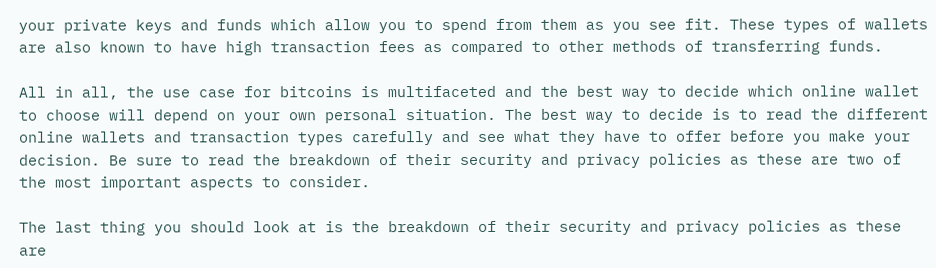your private keys and funds which allow you to spend from them as you see fit. These types of wallets are also known to have high transaction fees as compared to other methods of transferring funds.

All in all, the use case for bitcoins is multifaceted and the best way to decide which online wallet to choose will depend on your own personal situation. The best way to decide is to read the different online wallets and transaction types carefully and see what they have to offer before you make your decision. Be sure to read the breakdown of their security and privacy policies as these are two of the most important aspects to consider.

The last thing you should look at is the breakdown of their security and privacy policies as these are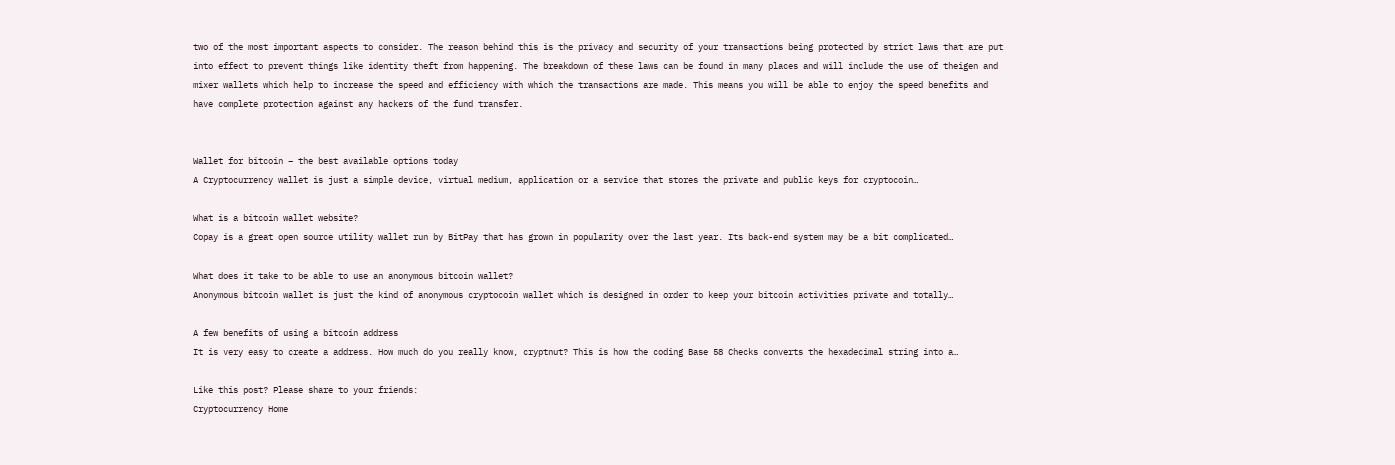two of the most important aspects to consider. The reason behind this is the privacy and security of your transactions being protected by strict laws that are put into effect to prevent things like identity theft from happening. The breakdown of these laws can be found in many places and will include the use of theigen and mixer wallets which help to increase the speed and efficiency with which the transactions are made. This means you will be able to enjoy the speed benefits and have complete protection against any hackers of the fund transfer.


Wallet for bitcoin – the best available options today
A Cryptocurrency wallet is just a simple device, virtual medium, application or a service that stores the private and public keys for cryptocoin…

What is a bitcoin wallet website?
Copay is a great open source utility wallet run by BitPay that has grown in popularity over the last year. Its back-end system may be a bit complicated…

What does it take to be able to use an anonymous bitcoin wallet?
Anonymous bitcoin wallet is just the kind of anonymous cryptocoin wallet which is designed in order to keep your bitcoin activities private and totally…

A few benefits of using a bitcoin address
It is very easy to create a address. How much do you really know, cryptnut? This is how the coding Base 58 Checks converts the hexadecimal string into a…

Like this post? Please share to your friends:
Cryptocurrency Home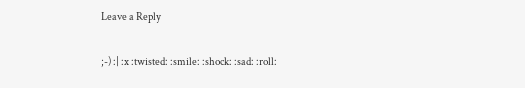Leave a Reply

;-) :| :x :twisted: :smile: :shock: :sad: :roll: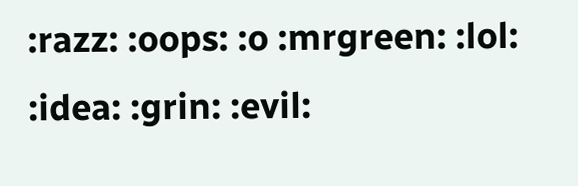:razz: :oops: :o :mrgreen: :lol: :idea: :grin: :evil: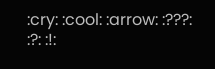:cry: :cool: :arrow: :???: :?: :!: